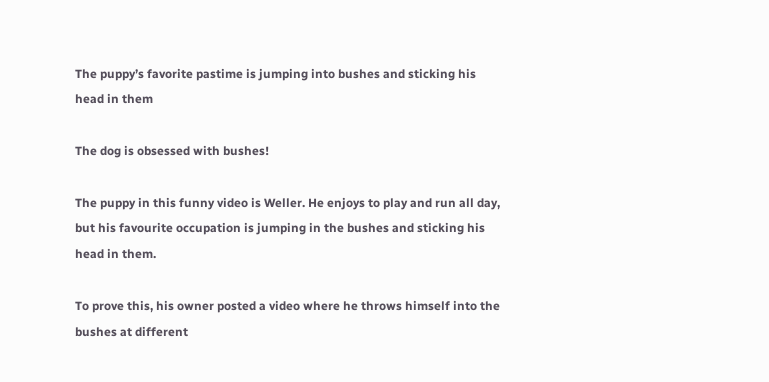The puppy’s favorite pastime is jumping into bushes and sticking his head in them

The dog is obsessed with bushes!

The puppy in this funny video is Weller. He enjoys to play and run all day, but his favourite occupation is jumping in the bushes and sticking his head in them.

To prove this, his owner posted a video where he throws himself into the bushes at different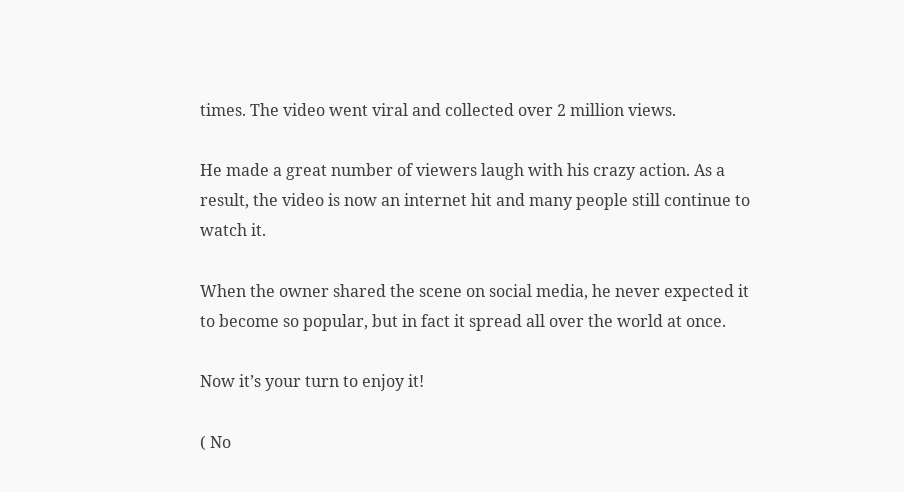times. The video went viral and collected over 2 million views.

He made a great number of viewers laugh with his crazy action. As a result, the video is now an internet hit and many people still continue to watch it.

When the owner shared the scene on social media, he never expected it to become so popular, but in fact it spread all over the world at once.

Now it’s your turn to enjoy it!

( No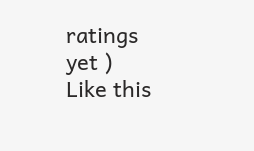ratings yet )
Like this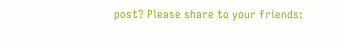post? Please share to your friends: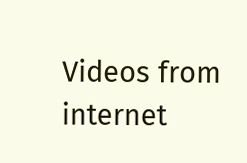Videos from internet